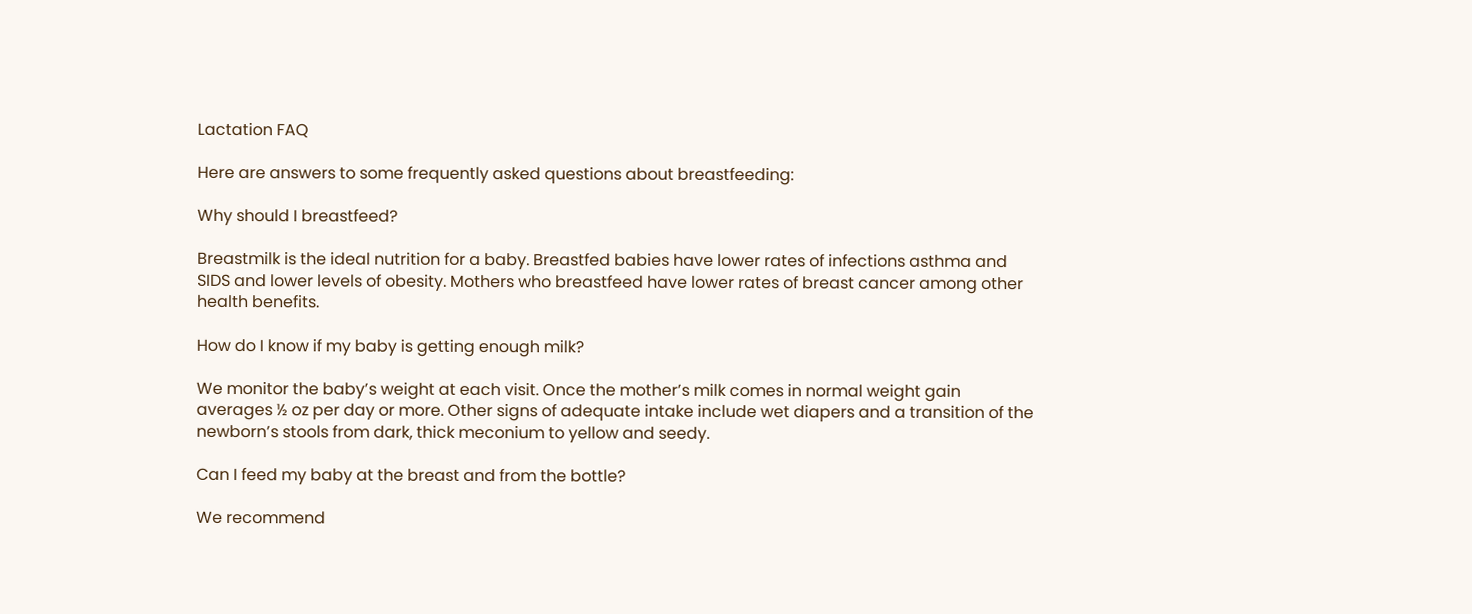Lactation FAQ

Here are answers to some frequently asked questions about breastfeeding:

Why should I breastfeed?

Breastmilk is the ideal nutrition for a baby. Breastfed babies have lower rates of infections asthma and SIDS and lower levels of obesity. Mothers who breastfeed have lower rates of breast cancer among other health benefits.

How do I know if my baby is getting enough milk?

We monitor the baby’s weight at each visit. Once the mother’s milk comes in normal weight gain averages ½ oz per day or more. Other signs of adequate intake include wet diapers and a transition of the newborn’s stools from dark, thick meconium to yellow and seedy.

Can I feed my baby at the breast and from the bottle?

We recommend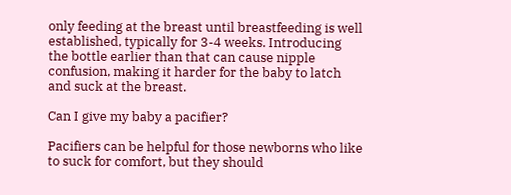only feeding at the breast until breastfeeding is well established, typically for 3-4 weeks. Introducing the bottle earlier than that can cause nipple confusion, making it harder for the baby to latch and suck at the breast.

Can I give my baby a pacifier?

Pacifiers can be helpful for those newborns who like to suck for comfort, but they should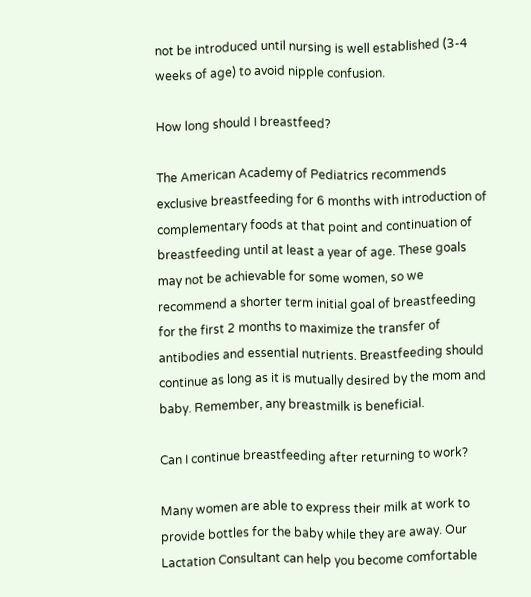not be introduced until nursing is well established (3-4 weeks of age) to avoid nipple confusion.

How long should I breastfeed?

The American Academy of Pediatrics recommends exclusive breastfeeding for 6 months with introduction of complementary foods at that point and continuation of breastfeeding until at least a year of age. These goals may not be achievable for some women, so we recommend a shorter term initial goal of breastfeeding for the first 2 months to maximize the transfer of antibodies and essential nutrients. Breastfeeding should continue as long as it is mutually desired by the mom and baby. Remember, any breastmilk is beneficial.

Can I continue breastfeeding after returning to work?

Many women are able to express their milk at work to provide bottles for the baby while they are away. Our Lactation Consultant can help you become comfortable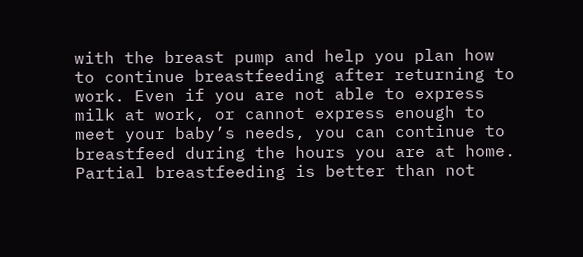with the breast pump and help you plan how to continue breastfeeding after returning to work. Even if you are not able to express milk at work, or cannot express enough to meet your baby’s needs, you can continue to breastfeed during the hours you are at home. Partial breastfeeding is better than not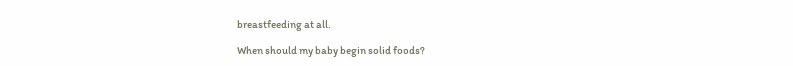breastfeeding at all.

When should my baby begin solid foods?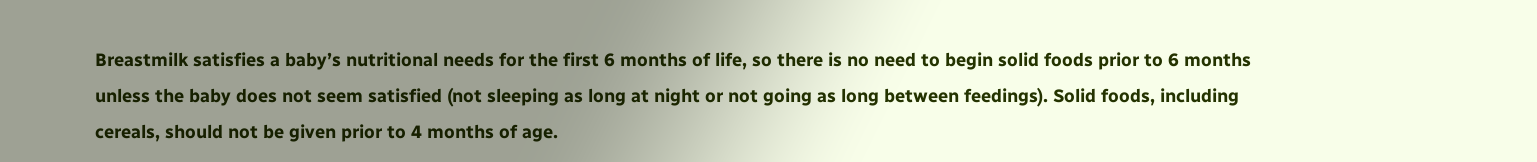Breastmilk satisfies a baby’s nutritional needs for the first 6 months of life, so there is no need to begin solid foods prior to 6 months unless the baby does not seem satisfied (not sleeping as long at night or not going as long between feedings). Solid foods, including cereals, should not be given prior to 4 months of age.